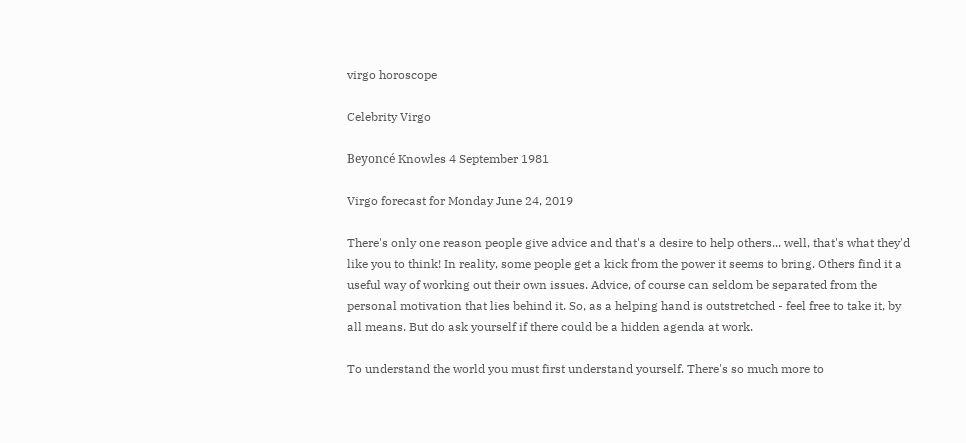virgo horoscope

Celebrity Virgo

Beyoncé Knowles 4 September 1981

Virgo forecast for Monday June 24, 2019

There's only one reason people give advice and that's a desire to help others... well, that's what they'd like you to think! In reality, some people get a kick from the power it seems to bring. Others find it a useful way of working out their own issues. Advice, of course can seldom be separated from the personal motivation that lies behind it. So, as a helping hand is outstretched - feel free to take it, by all means. But do ask yourself if there could be a hidden agenda at work.

To understand the world you must first understand yourself. There's so much more to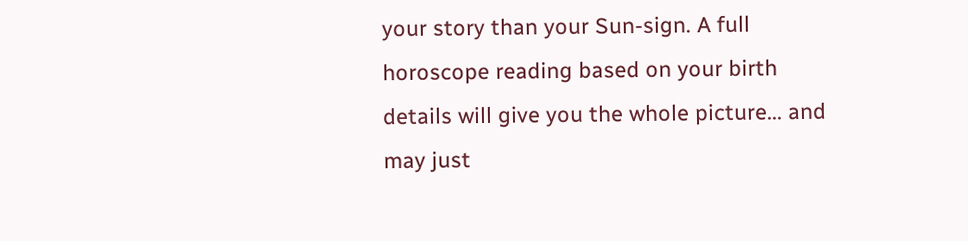your story than your Sun-sign. A full horoscope reading based on your birth details will give you the whole picture... and may just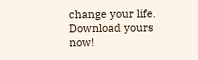change your life. Download yours now!